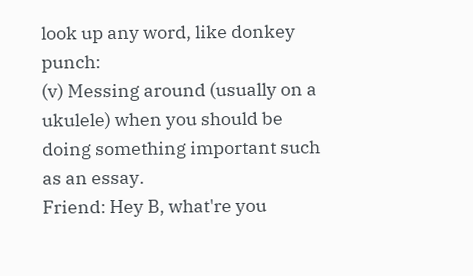look up any word, like donkey punch:
(v) Messing around (usually on a ukulele) when you should be doing something important such as an essay.
Friend: Hey B, what're you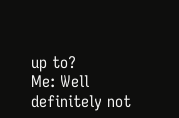up to?
Me: Well definitely not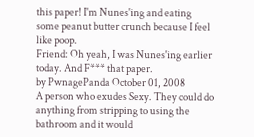this paper! I'm Nunes'ing and eating some peanut butter crunch because I feel like poop.
Friend: Oh yeah, I was Nunes'ing earlier today. And F*** that paper.
by PwnagePanda October 01, 2008
A person who exudes Sexy. They could do anything from stripping to using the bathroom and it would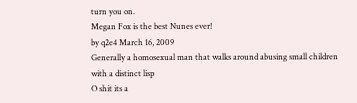turn you on.
Megan Fox is the best Nunes ever!
by q2e4 March 16, 2009
Generally a homosexual man that walks around abusing small children with a distinct lisp
O shit its a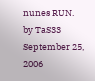nunes RUN.
by TaS33 September 25, 2006